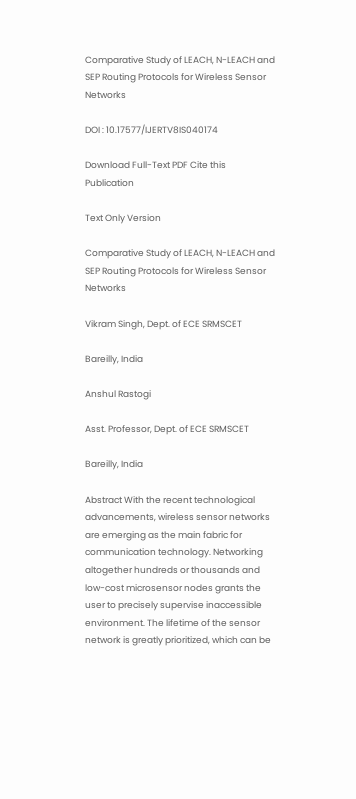Comparative Study of LEACH, N-LEACH and SEP Routing Protocols for Wireless Sensor Networks

DOI : 10.17577/IJERTV8IS040174

Download Full-Text PDF Cite this Publication

Text Only Version

Comparative Study of LEACH, N-LEACH and SEP Routing Protocols for Wireless Sensor Networks

Vikram Singh, Dept. of ECE SRMSCET

Bareilly, India

Anshul Rastogi

Asst. Professor, Dept. of ECE SRMSCET

Bareilly, India

Abstract With the recent technological advancements, wireless sensor networks are emerging as the main fabric for communication technology. Networking altogether hundreds or thousands and low-cost microsensor nodes grants the user to precisely supervise inaccessible environment. The lifetime of the sensor network is greatly prioritized, which can be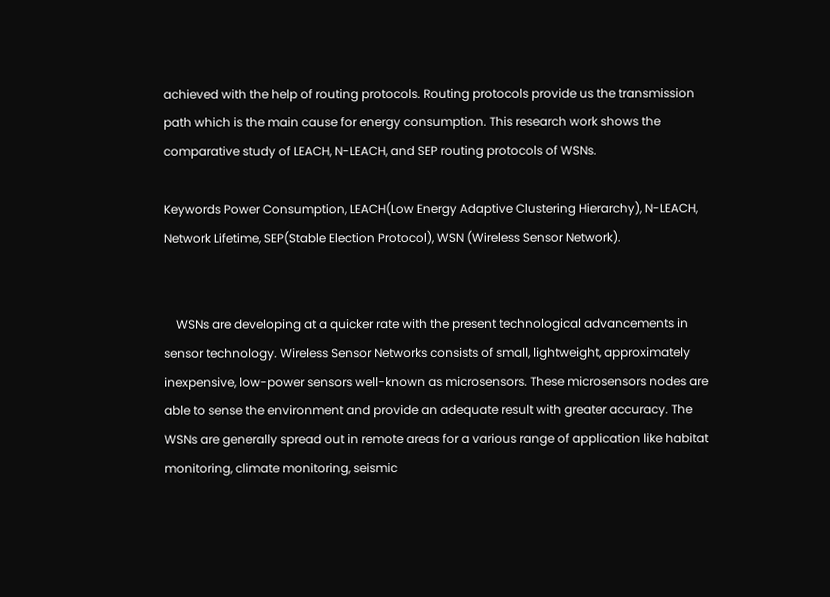achieved with the help of routing protocols. Routing protocols provide us the transmission path which is the main cause for energy consumption. This research work shows the comparative study of LEACH, N-LEACH, and SEP routing protocols of WSNs.

Keywords Power Consumption, LEACH(Low Energy Adaptive Clustering Hierarchy), N-LEACH, Network Lifetime, SEP(Stable Election Protocol), WSN (Wireless Sensor Network).


    WSNs are developing at a quicker rate with the present technological advancements in sensor technology. Wireless Sensor Networks consists of small, lightweight, approximately inexpensive, low-power sensors well-known as microsensors. These microsensors nodes are able to sense the environment and provide an adequate result with greater accuracy. The WSNs are generally spread out in remote areas for a various range of application like habitat monitoring, climate monitoring, seismic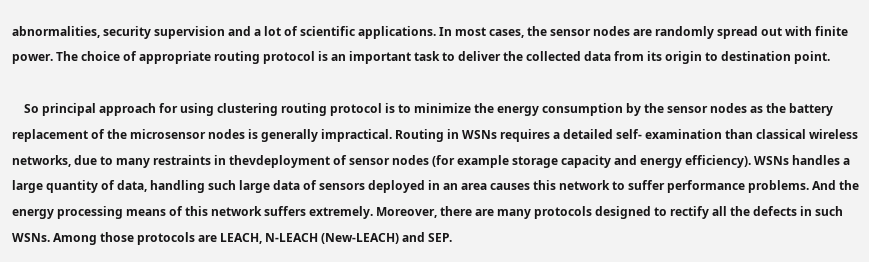abnormalities, security supervision and a lot of scientific applications. In most cases, the sensor nodes are randomly spread out with finite power. The choice of appropriate routing protocol is an important task to deliver the collected data from its origin to destination point.

    So principal approach for using clustering routing protocol is to minimize the energy consumption by the sensor nodes as the battery replacement of the microsensor nodes is generally impractical. Routing in WSNs requires a detailed self- examination than classical wireless networks, due to many restraints in thevdeployment of sensor nodes (for example storage capacity and energy efficiency). WSNs handles a large quantity of data, handling such large data of sensors deployed in an area causes this network to suffer performance problems. And the energy processing means of this network suffers extremely. Moreover, there are many protocols designed to rectify all the defects in such WSNs. Among those protocols are LEACH, N-LEACH (New-LEACH) and SEP.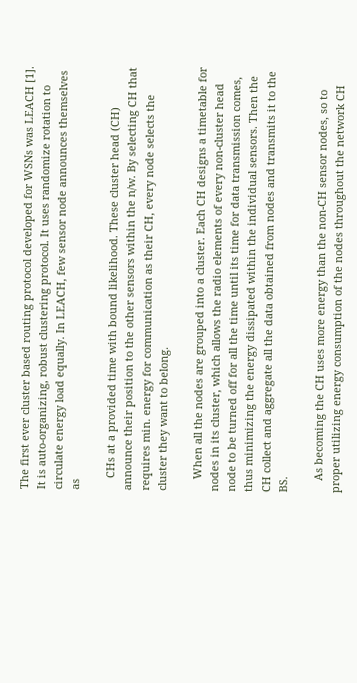The first ever cluster based routing protocol developed for WSNs was LEACH [1]. It is auto-organizing, robust clustering protocol. It uses randomize rotation to circulate energy load equally. In LEACH, few sensor node announces themselves as

    CHs at a provided time with bound likelihood. These cluster head (CH) announce their position to the other sensors within the n/w. By selecting CH that requires min. energy for communication as their CH, every node selects the cluster they want to belong.

    When all the nodes are grouped into a cluster. Each CH designs a timetable for nodes in its cluster, which allows the radio elements of every non-cluster head node to be turned off for all the time until its time for data transmission comes, thus minimizing the energy dissipated within the individual sensors. Then the CH collect and aggregate all the data obtained from nodes and transmits it to the BS.

    As becoming the CH uses more energy than the non-CH sensor nodes, so to proper utilizing energy consumption of the nodes throughout the network CH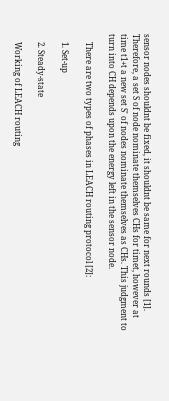sensor nodes shouldnt be fixed, it shouldnt be same for next rounds [1]. Therefore, a set S of node nominate themselves CHs for timet, however at time t1+t a new set S' of nodes nominate themselves as CHs. This judgment to turn into CH depends upon the energy left in the sensor node.

    There are two types of phases in LEACH routing protocol [2]:

    1. Set-up

    2. Steady-state

    Working of LEACH routing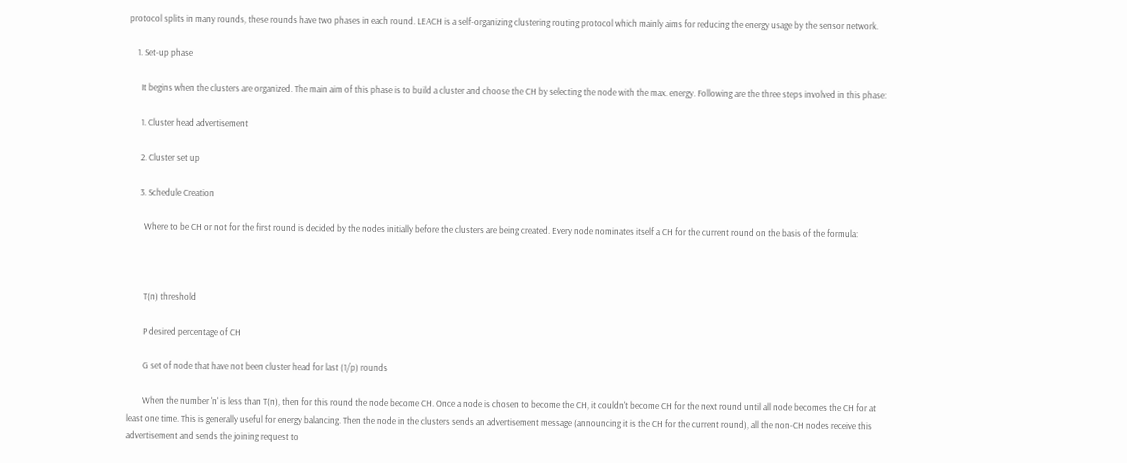protocol splits in many rounds, these rounds have two phases in each round. LEACH is a self-organizing clustering routing protocol which mainly aims for reducing the energy usage by the sensor network.

    1. Set-up phase

      It begins when the clusters are organized. The main aim of this phase is to build a cluster and choose the CH by selecting the node with the max. energy. Following are the three steps involved in this phase:

      1. Cluster head advertisement

      2. Cluster set up

      3. Schedule Creation

        Where to be CH or not for the first round is decided by the nodes initially before the clusters are being created. Every node nominates itself a CH for the current round on the basis of the formula:



        T(n) threshold

        P desired percentage of CH

        G set of node that have not been cluster head for last (1/p) rounds

        When the number 'n' is less than T(n), then for this round the node become CH. Once a node is chosen to become the CH, it couldn't become CH for the next round until all node becomes the CH for at least one time. This is generally useful for energy balancing. Then the node in the clusters sends an advertisement message (announcing it is the CH for the current round), all the non-CH nodes receive this advertisement and sends the joining request to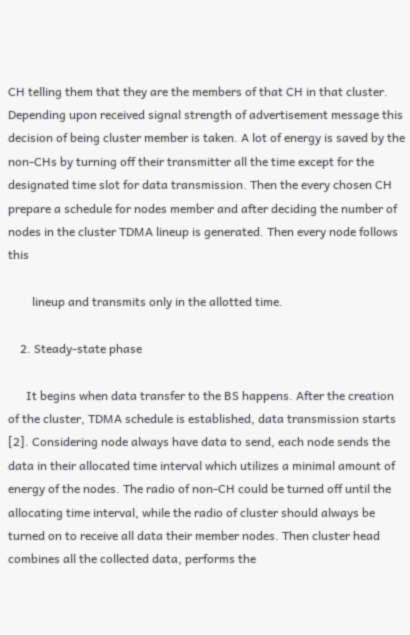CH telling them that they are the members of that CH in that cluster. Depending upon received signal strength of advertisement message this decision of being cluster member is taken. A lot of energy is saved by the non-CHs by turning off their transmitter all the time except for the designated time slot for data transmission. Then the every chosen CH prepare a schedule for nodes member and after deciding the number of nodes in the cluster TDMA lineup is generated. Then every node follows this

        lineup and transmits only in the allotted time.

    2. Steady-state phase

      It begins when data transfer to the BS happens. After the creation of the cluster, TDMA schedule is established, data transmission starts [2]. Considering node always have data to send, each node sends the data in their allocated time interval which utilizes a minimal amount of energy of the nodes. The radio of non-CH could be turned off until the allocating time interval, while the radio of cluster should always be turned on to receive all data their member nodes. Then cluster head combines all the collected data, performs the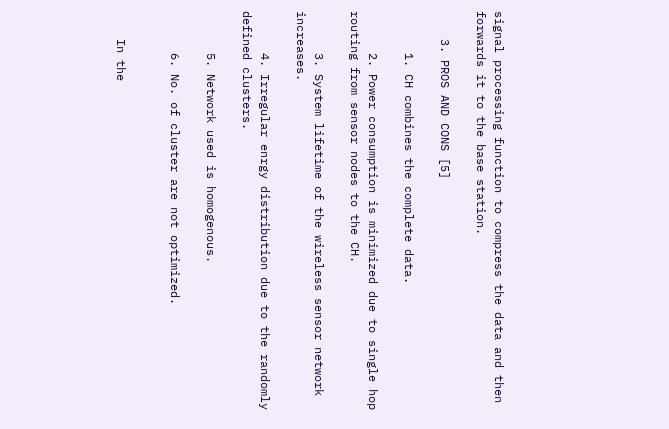signal processing function to compress the data and then forwards it to the base station.

    3. PROS AND CONS [5]

      1. CH combines the complete data.

      2. Power consumption is minimized due to single hop routing from sensor nodes to the CH.

      3. System lifetime of the wireless sensor network increases.

      4. Irregular enrgy distribution due to the randomly defined clusters.

      5. Network used is homogenous.

      6. No. of cluster are not optimized.


    In the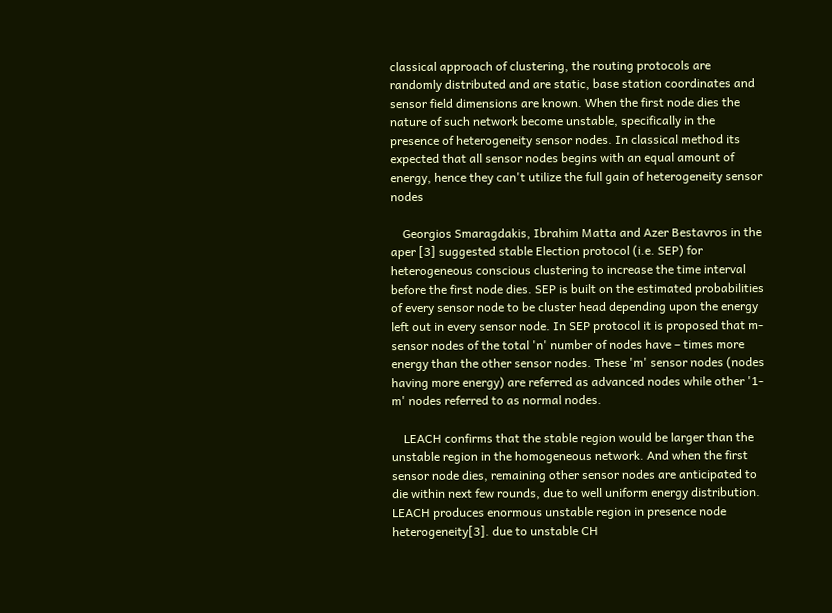classical approach of clustering, the routing protocols are randomly distributed and are static, base station coordinates and sensor field dimensions are known. When the first node dies the nature of such network become unstable, specifically in the presence of heterogeneity sensor nodes. In classical method its expected that all sensor nodes begins with an equal amount of energy, hence they can't utilize the full gain of heterogeneity sensor nodes

    Georgios Smaragdakis, Ibrahim Matta and Azer Bestavros in the aper [3] suggested stable Election protocol (i.e. SEP) for heterogeneous conscious clustering to increase the time interval before the first node dies. SEP is built on the estimated probabilities of every sensor node to be cluster head depending upon the energy left out in every sensor node. In SEP protocol it is proposed that m-sensor nodes of the total 'n' number of nodes have – times more energy than the other sensor nodes. These 'm' sensor nodes (nodes having more energy) are referred as advanced nodes while other '1-m' nodes referred to as normal nodes.

    LEACH confirms that the stable region would be larger than the unstable region in the homogeneous network. And when the first sensor node dies, remaining other sensor nodes are anticipated to die within next few rounds, due to well uniform energy distribution. LEACH produces enormous unstable region in presence node heterogeneity[3]. due to unstable CH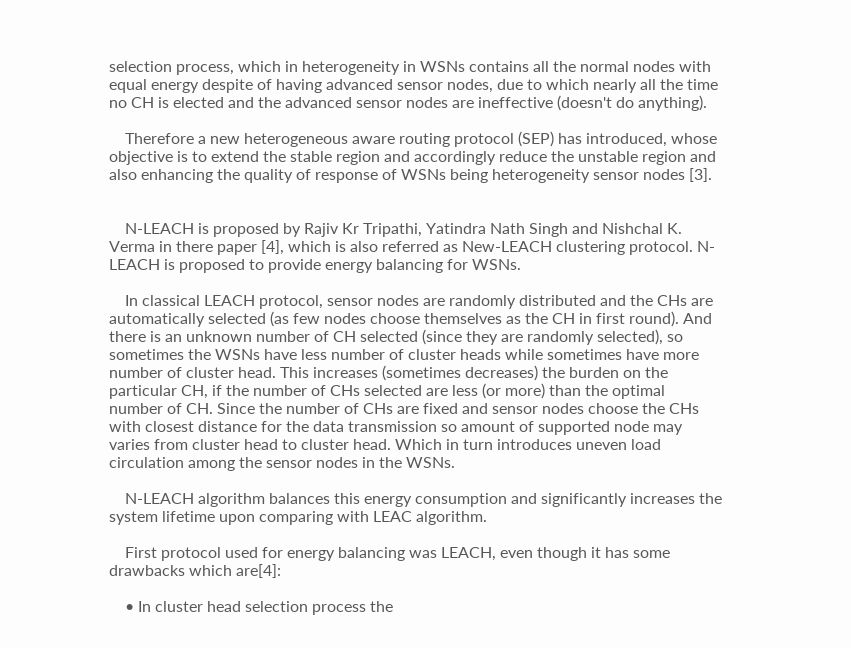selection process, which in heterogeneity in WSNs contains all the normal nodes with equal energy despite of having advanced sensor nodes, due to which nearly all the time no CH is elected and the advanced sensor nodes are ineffective (doesn't do anything).

    Therefore a new heterogeneous aware routing protocol (SEP) has introduced, whose objective is to extend the stable region and accordingly reduce the unstable region and also enhancing the quality of response of WSNs being heterogeneity sensor nodes [3].


    N-LEACH is proposed by Rajiv Kr Tripathi, Yatindra Nath Singh and Nishchal K. Verma in there paper [4], which is also referred as New-LEACH clustering protocol. N-LEACH is proposed to provide energy balancing for WSNs.

    In classical LEACH protocol, sensor nodes are randomly distributed and the CHs are automatically selected (as few nodes choose themselves as the CH in first round). And there is an unknown number of CH selected (since they are randomly selected), so sometimes the WSNs have less number of cluster heads while sometimes have more number of cluster head. This increases (sometimes decreases) the burden on the particular CH, if the number of CHs selected are less (or more) than the optimal number of CH. Since the number of CHs are fixed and sensor nodes choose the CHs with closest distance for the data transmission so amount of supported node may varies from cluster head to cluster head. Which in turn introduces uneven load circulation among the sensor nodes in the WSNs.

    N-LEACH algorithm balances this energy consumption and significantly increases the system lifetime upon comparing with LEAC algorithm.

    First protocol used for energy balancing was LEACH, even though it has some drawbacks which are[4]:

    • In cluster head selection process the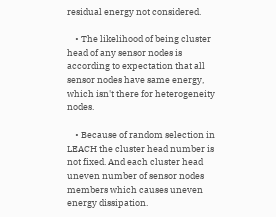residual energy not considered.

    • The likelihood of being cluster head of any sensor nodes is according to expectation that all sensor nodes have same energy, which isn't there for heterogeneity nodes.

    • Because of random selection in LEACH the cluster head number is not fixed. And each cluster head uneven number of sensor nodes members which causes uneven energy dissipation.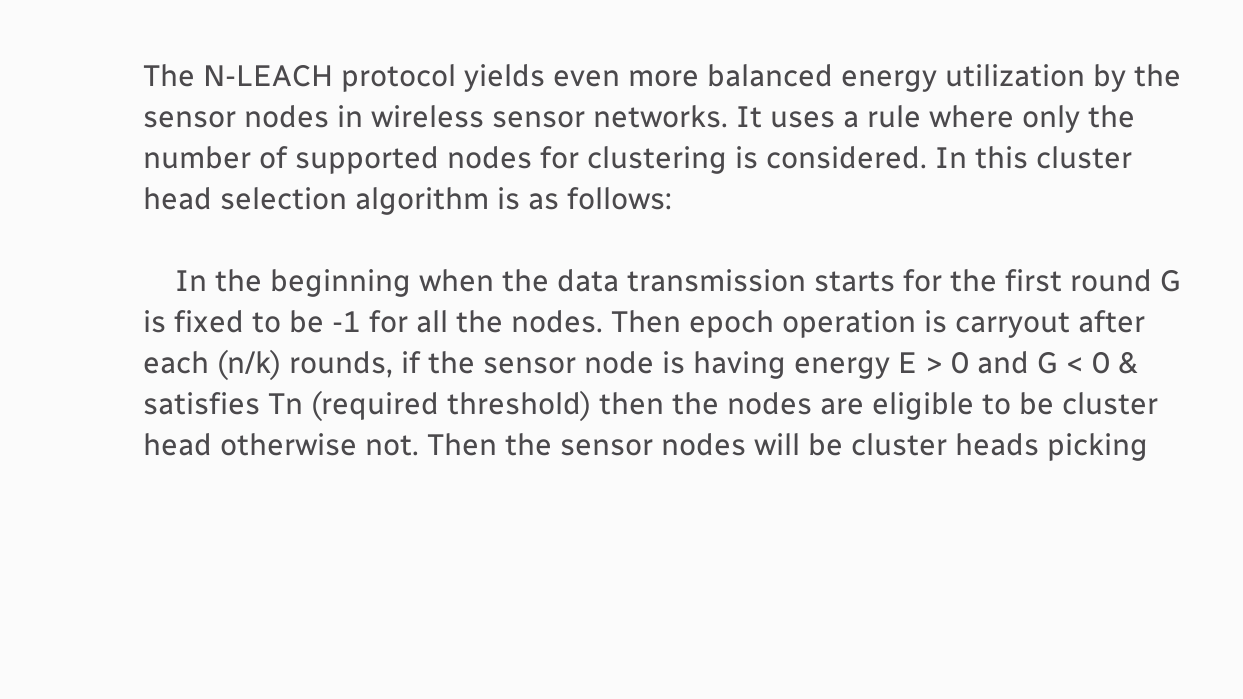The N-LEACH protocol yields even more balanced energy utilization by the sensor nodes in wireless sensor networks. It uses a rule where only the number of supported nodes for clustering is considered. In this cluster head selection algorithm is as follows:

    In the beginning when the data transmission starts for the first round G is fixed to be -1 for all the nodes. Then epoch operation is carryout after each (n/k) rounds, if the sensor node is having energy E > 0 and G < 0 & satisfies Tn (required threshold) then the nodes are eligible to be cluster head otherwise not. Then the sensor nodes will be cluster heads picking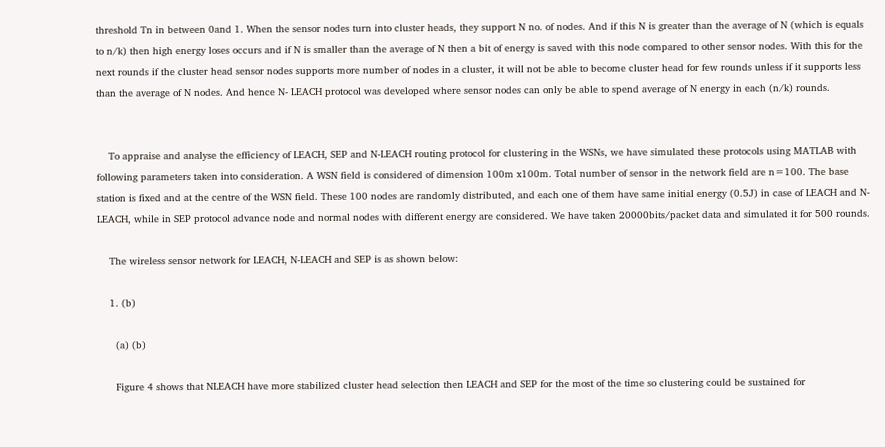threshold Tn in between 0and 1. When the sensor nodes turn into cluster heads, they support N no. of nodes. And if this N is greater than the average of N (which is equals to n/k) then high energy loses occurs and if N is smaller than the average of N then a bit of energy is saved with this node compared to other sensor nodes. With this for the next rounds if the cluster head sensor nodes supports more number of nodes in a cluster, it will not be able to become cluster head for few rounds unless if it supports less than the average of N nodes. And hence N- LEACH protocol was developed where sensor nodes can only be able to spend average of N energy in each (n/k) rounds.


    To appraise and analyse the efficiency of LEACH, SEP and N-LEACH routing protocol for clustering in the WSNs, we have simulated these protocols using MATLAB with following parameters taken into consideration. A WSN field is considered of dimension 100m x100m. Total number of sensor in the network field are n=100. The base station is fixed and at the centre of the WSN field. These 100 nodes are randomly distributed, and each one of them have same initial energy (0.5J) in case of LEACH and N-LEACH, while in SEP protocol advance node and normal nodes with different energy are considered. We have taken 20000bits/packet data and simulated it for 500 rounds.

    The wireless sensor network for LEACH, N-LEACH and SEP is as shown below:

    1. (b)

      (a) (b)

      Figure 4 shows that NLEACH have more stabilized cluster head selection then LEACH and SEP for the most of the time so clustering could be sustained for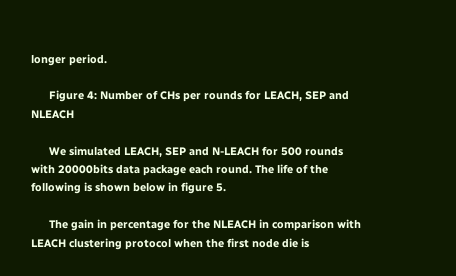longer period.

      Figure 4: Number of CHs per rounds for LEACH, SEP and NLEACH

      We simulated LEACH, SEP and N-LEACH for 500 rounds with 20000bits data package each round. The life of the following is shown below in figure 5.

      The gain in percentage for the NLEACH in comparison with LEACH clustering protocol when the first node die is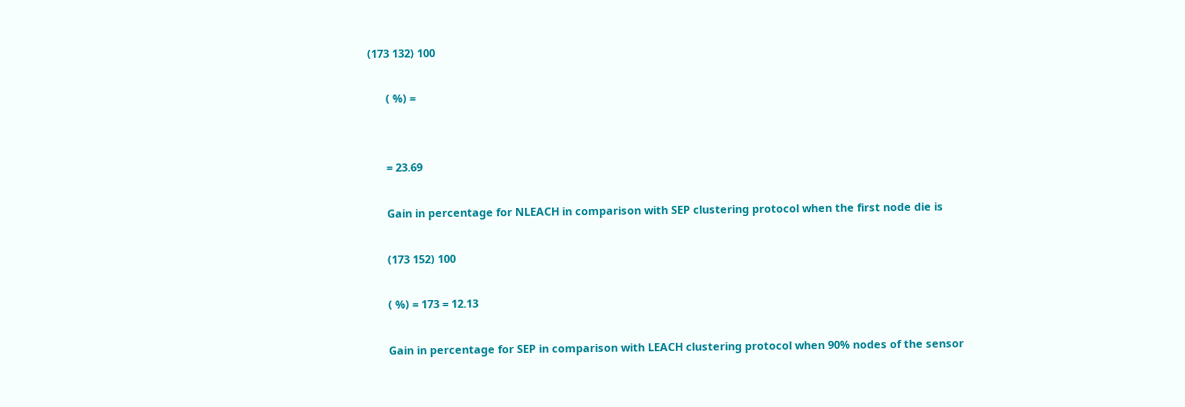(173 132) 100

      ( %) =


      = 23.69

      Gain in percentage for NLEACH in comparison with SEP clustering protocol when the first node die is

      (173 152) 100

      ( %) = 173 = 12.13

      Gain in percentage for SEP in comparison with LEACH clustering protocol when 90% nodes of the sensor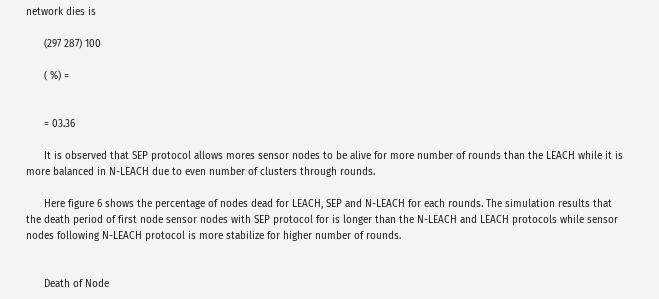network dies is

      (297 287) 100

      ( %) =


      = 03.36

      It is observed that SEP protocol allows mores sensor nodes to be alive for more number of rounds than the LEACH while it is more balanced in N-LEACH due to even number of clusters through rounds.

      Here figure 6 shows the percentage of nodes dead for LEACH, SEP and N-LEACH for each rounds. The simulation results that the death period of first node sensor nodes with SEP protocol for is longer than the N-LEACH and LEACH protocols while sensor nodes following N-LEACH protocol is more stabilize for higher number of rounds.


      Death of Node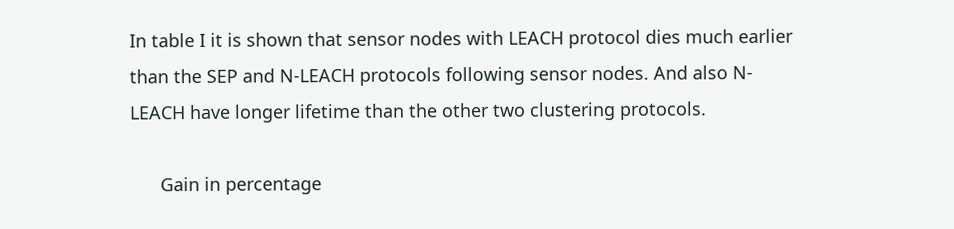In table I it is shown that sensor nodes with LEACH protocol dies much earlier than the SEP and N-LEACH protocols following sensor nodes. And also N-LEACH have longer lifetime than the other two clustering protocols.

      Gain in percentage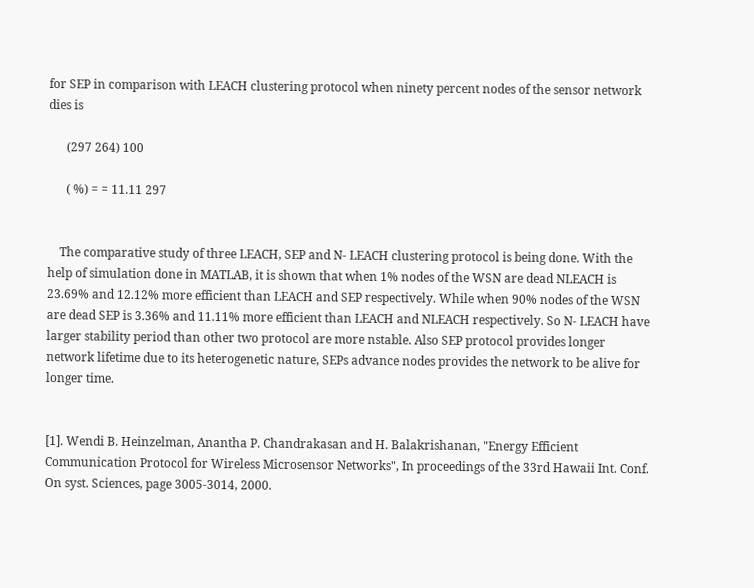for SEP in comparison with LEACH clustering protocol when ninety percent nodes of the sensor network dies is

      (297 264) 100

      ( %) = = 11.11 297


    The comparative study of three LEACH, SEP and N- LEACH clustering protocol is being done. With the help of simulation done in MATLAB, it is shown that when 1% nodes of the WSN are dead NLEACH is 23.69% and 12.12% more efficient than LEACH and SEP respectively. While when 90% nodes of the WSN are dead SEP is 3.36% and 11.11% more efficient than LEACH and NLEACH respectively. So N- LEACH have larger stability period than other two protocol are more nstable. Also SEP protocol provides longer network lifetime due to its heterogenetic nature, SEPs advance nodes provides the network to be alive for longer time.


[1]. Wendi B. Heinzelman, Anantha P. Chandrakasan and H. Balakrishanan, "Energy Efficient Communication Protocol for Wireless Microsensor Networks", In proceedings of the 33rd Hawaii Int. Conf. On syst. Sciences, page 3005-3014, 2000.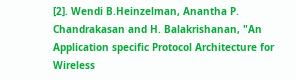[2]. Wendi B.Heinzelman, Anantha P. Chandrakasan and H. Balakrishanan, "An Application specific Protocol Architecture for Wireless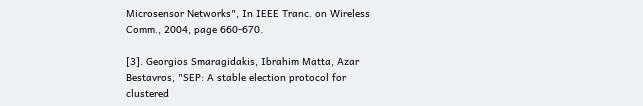Microsensor Networks", In IEEE Tranc. on Wireless Comm., 2004, page 660-670.

[3]. Georgios Smaragidakis, Ibrahim Matta, Azar Bestavros, "SEP: A stable election protocol for clustered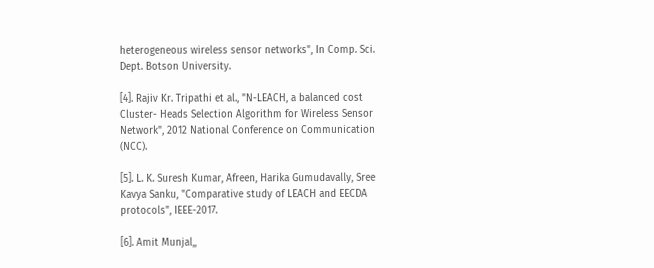heterogeneous wireless sensor networks", In Comp. Sci. Dept. Botson University.

[4]. Rajiv Kr. Tripathi et al., "N-LEACH, a balanced cost Cluster- Heads Selection Algorithm for Wireless Sensor Network", 2012 National Conference on Communication (NCC).

[5]. L. K. Suresh Kumar, Afreen, Harika Gumudavally, Sree Kavya Sanku, "Comparative study of LEACH and EECDA protocols", IEEE-2017.

[6]. Amit Munjal,,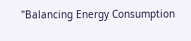"Balancing Energy Consumption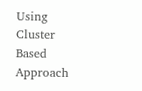Using Cluster Based Approach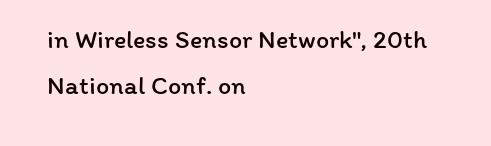in Wireless Sensor Network", 20th National Conf. on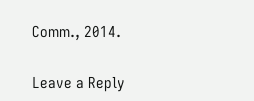Comm., 2014.

Leave a Reply